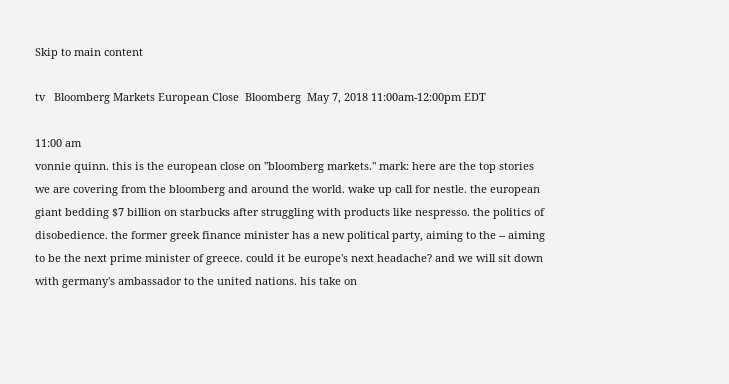Skip to main content

tv   Bloomberg Markets European Close  Bloomberg  May 7, 2018 11:00am-12:00pm EDT

11:00 am
vonnie quinn. this is the european close on "bloomberg markets." mark: here are the top stories we are covering from the bloomberg and around the world. wake up call for nestle. the european giant bedding $7 billion on starbucks after struggling with products like nespresso. the politics of disobedience. the former greek finance minister has a new political party, aiming to the -- aiming to be the next prime minister of greece. could it be europe's next headache? and we will sit down with germany's ambassador to the united nations. his take on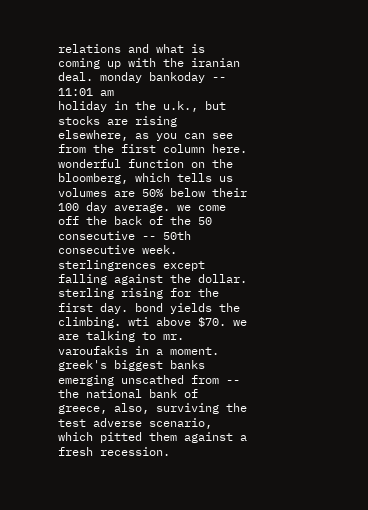relations and what is coming up with the iranian deal. monday bankoday --
11:01 am
holiday in the u.k., but stocks are rising elsewhere, as you can see from the first column here. wonderful function on the bloomberg, which tells us volumes are 50% below their 100 day average. we come off the back of the 50 consecutive -- 50th consecutive week. sterlingrences except falling against the dollar. sterling rising for the first day. bond yields the climbing. wti above $70. we are talking to mr. varoufakis in a moment. greek's biggest banks emerging unscathed from -- the national bank of greece, also, surviving the test adverse scenario, which pitted them against a fresh recession.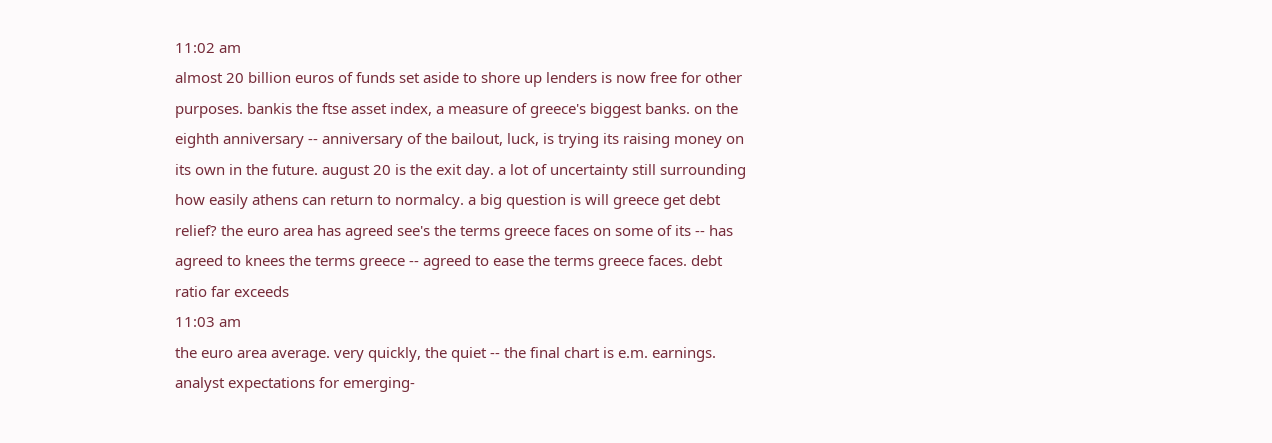11:02 am
almost 20 billion euros of funds set aside to shore up lenders is now free for other purposes. bankis the ftse asset index, a measure of greece's biggest banks. on the eighth anniversary -- anniversary of the bailout, luck, is trying its raising money on its own in the future. august 20 is the exit day. a lot of uncertainty still surrounding how easily athens can return to normalcy. a big question is will greece get debt relief? the euro area has agreed see's the terms greece faces on some of its -- has agreed to knees the terms greece -- agreed to ease the terms greece faces. debt ratio far exceeds
11:03 am
the euro area average. very quickly, the quiet -- the final chart is e.m. earnings. analyst expectations for emerging-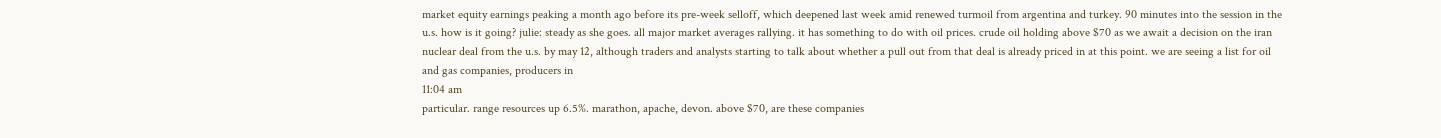market equity earnings peaking a month ago before its pre-week selloff, which deepened last week amid renewed turmoil from argentina and turkey. 90 minutes into the session in the u.s. how is it going? julie: steady as she goes. all major market averages rallying. it has something to do with oil prices. crude oil holding above $70 as we await a decision on the iran nuclear deal from the u.s. by may 12, although traders and analysts starting to talk about whether a pull out from that deal is already priced in at this point. we are seeing a list for oil and gas companies, producers in
11:04 am
particular. range resources up 6.5%. marathon, apache, devon. above $70, are these companies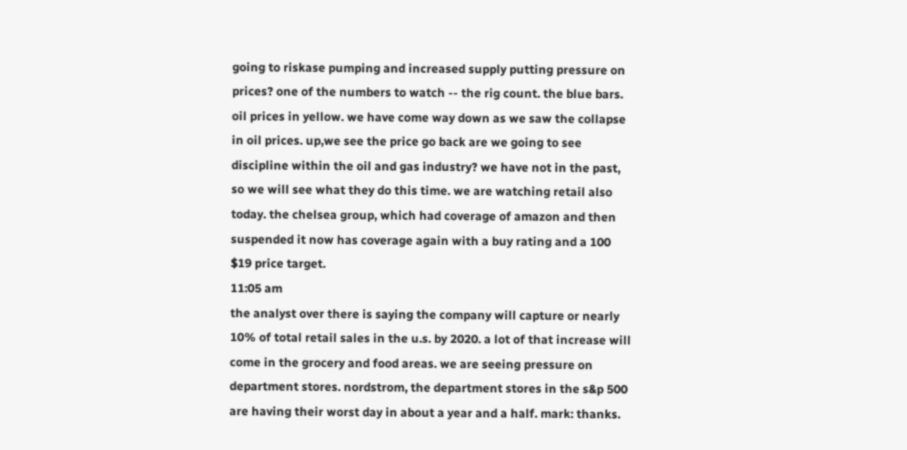going to riskase pumping and increased supply putting pressure on prices? one of the numbers to watch -- the rig count. the blue bars. oil prices in yellow. we have come way down as we saw the collapse in oil prices. up,we see the price go back are we going to see discipline within the oil and gas industry? we have not in the past, so we will see what they do this time. we are watching retail also today. the chelsea group, which had coverage of amazon and then suspended it now has coverage again with a buy rating and a 100 $19 price target.
11:05 am
the analyst over there is saying the company will capture or nearly 10% of total retail sales in the u.s. by 2020. a lot of that increase will come in the grocery and food areas. we are seeing pressure on department stores. nordstrom, the department stores in the s&p 500 are having their worst day in about a year and a half. mark: thanks.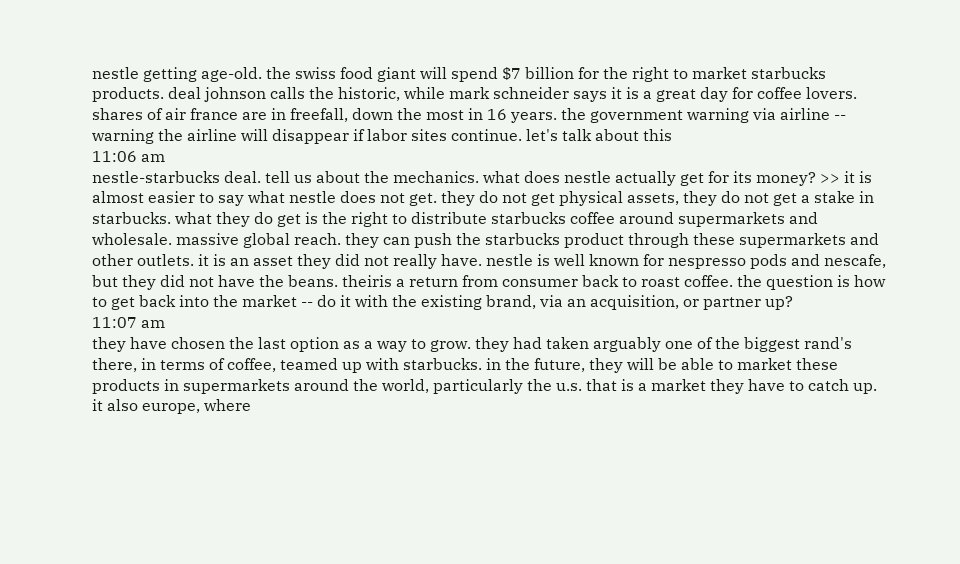nestle getting age-old. the swiss food giant will spend $7 billion for the right to market starbucks products. deal johnson calls the historic, while mark schneider says it is a great day for coffee lovers. shares of air france are in freefall, down the most in 16 years. the government warning via airline -- warning the airline will disappear if labor sites continue. let's talk about this
11:06 am
nestle-starbucks deal. tell us about the mechanics. what does nestle actually get for its money? >> it is almost easier to say what nestle does not get. they do not get physical assets, they do not get a stake in starbucks. what they do get is the right to distribute starbucks coffee around supermarkets and wholesale. massive global reach. they can push the starbucks product through these supermarkets and other outlets. it is an asset they did not really have. nestle is well known for nespresso pods and nescafe, but they did not have the beans. theiris a return from consumer back to roast coffee. the question is how to get back into the market -- do it with the existing brand, via an acquisition, or partner up?
11:07 am
they have chosen the last option as a way to grow. they had taken arguably one of the biggest rand's there, in terms of coffee, teamed up with starbucks. in the future, they will be able to market these products in supermarkets around the world, particularly the u.s. that is a market they have to catch up. it also europe, where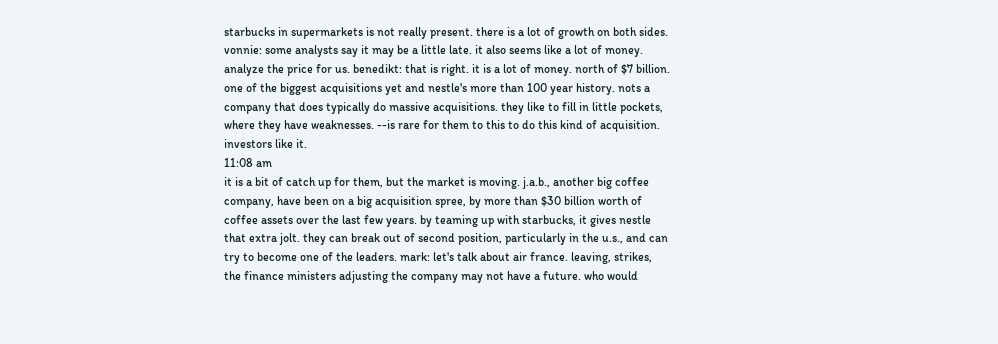starbucks in supermarkets is not really present. there is a lot of growth on both sides. vonnie: some analysts say it may be a little late. it also seems like a lot of money. analyze the price for us. benedikt: that is right. it is a lot of money. north of $7 billion. one of the biggest acquisitions yet and nestle's more than 100 year history. nots a company that does typically do massive acquisitions. they like to fill in little pockets, where they have weaknesses. --is rare for them to this to do this kind of acquisition. investors like it.
11:08 am
it is a bit of catch up for them, but the market is moving. j.a.b., another big coffee company, have been on a big acquisition spree, by more than $30 billion worth of coffee assets over the last few years. by teaming up with starbucks, it gives nestle that extra jolt. they can break out of second position, particularly in the u.s., and can try to become one of the leaders. mark: let's talk about air france. leaving, strikes, the finance ministers adjusting the company may not have a future. who would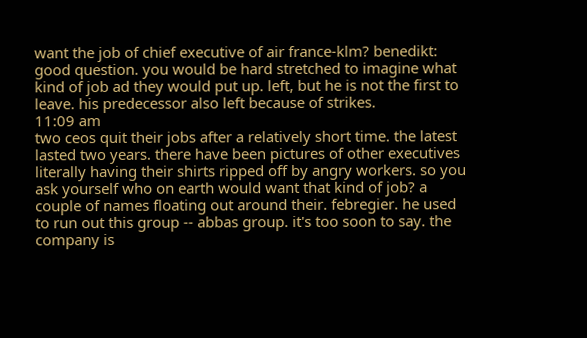want the job of chief executive of air france-klm? benedikt: good question. you would be hard stretched to imagine what kind of job ad they would put up. left, but he is not the first to leave. his predecessor also left because of strikes.
11:09 am
two ceos quit their jobs after a relatively short time. the latest lasted two years. there have been pictures of other executives literally having their shirts ripped off by angry workers. so you ask yourself who on earth would want that kind of job? a couple of names floating out around their. febregier. he used to run out this group -- abbas group. it's too soon to say. the company is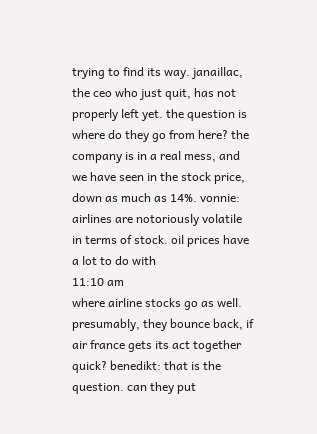trying to find its way. janaillac, the ceo who just quit, has not properly left yet. the question is where do they go from here? the company is in a real mess, and we have seen in the stock price, down as much as 14%. vonnie: airlines are notoriously volatile in terms of stock. oil prices have a lot to do with
11:10 am
where airline stocks go as well. presumably, they bounce back, if air france gets its act together quick? benedikt: that is the question. can they put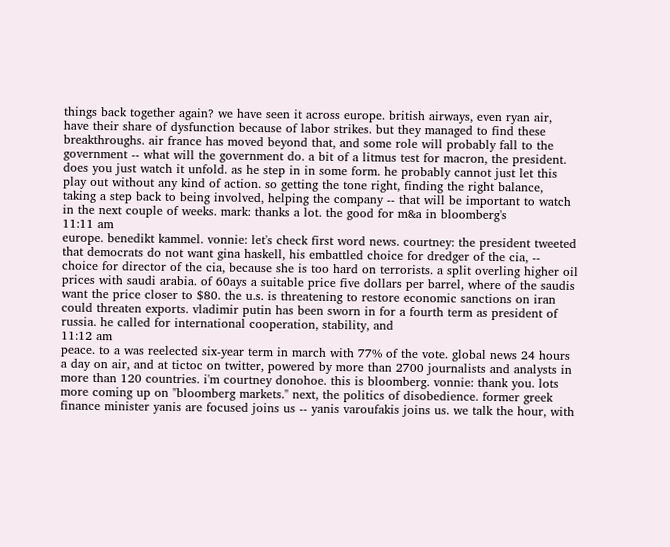things back together again? we have seen it across europe. british airways, even ryan air, have their share of dysfunction because of labor strikes. but they managed to find these breakthroughs. air france has moved beyond that, and some role will probably fall to the government -- what will the government do. a bit of a litmus test for macron, the president. does you just watch it unfold. as he step in in some form. he probably cannot just let this play out without any kind of action. so getting the tone right, finding the right balance, taking a step back to being involved, helping the company -- that will be important to watch in the next couple of weeks. mark: thanks a lot. the good for m&a in bloomberg's
11:11 am
europe. benedikt kammel. vonnie: let's check first word news. courtney: the president tweeted that democrats do not want gina haskell, his embattled choice for dredger of the cia, -- choice for director of the cia, because she is too hard on terrorists. a split overling higher oil prices with saudi arabia. of 60ays a suitable price five dollars per barrel, where of the saudis want the price closer to $80. the u.s. is threatening to restore economic sanctions on iran could threaten exports. vladimir putin has been sworn in for a fourth term as president of russia. he called for international cooperation, stability, and
11:12 am
peace. to a was reelected six-year term in march with 77% of the vote. global news 24 hours a day on air, and at tictoc on twitter, powered by more than 2700 journalists and analysts in more than 120 countries. i'm courtney donohoe. this is bloomberg. vonnie: thank you. lots more coming up on "bloomberg markets." next, the politics of disobedience. former greek finance minister yanis are focused joins us -- yanis varoufakis joins us. we talk the hour, with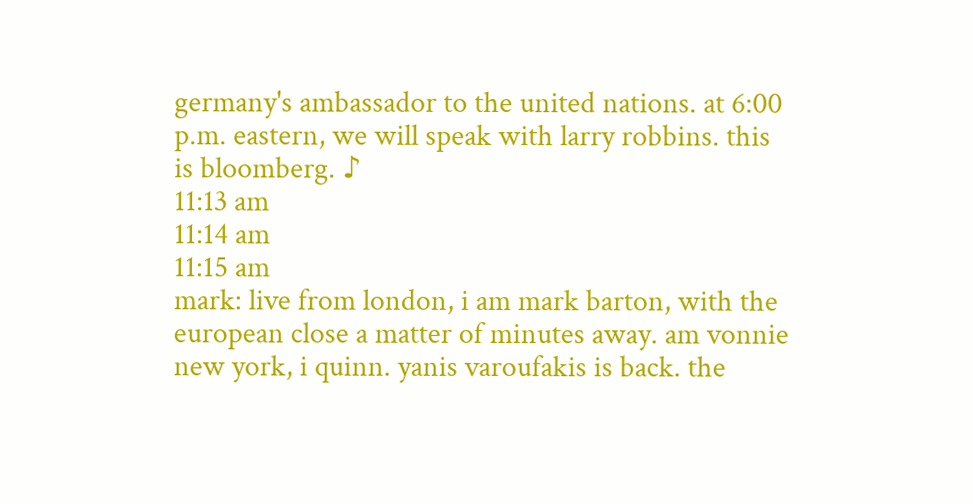germany's ambassador to the united nations. at 6:00 p.m. eastern, we will speak with larry robbins. this is bloomberg. ♪
11:13 am
11:14 am
11:15 am
mark: live from london, i am mark barton, with the european close a matter of minutes away. am vonnie new york, i quinn. yanis varoufakis is back. the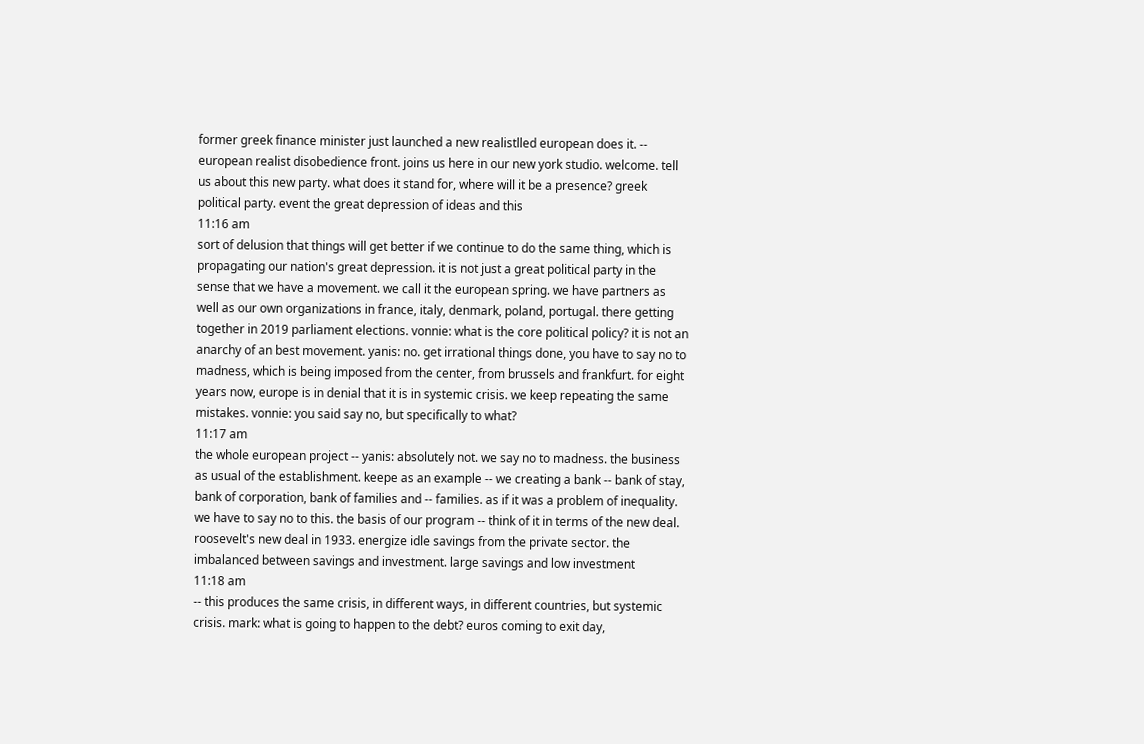former greek finance minister just launched a new realistlled european does it. -- european realist disobedience front. joins us here in our new york studio. welcome. tell us about this new party. what does it stand for, where will it be a presence? greek political party. event the great depression of ideas and this
11:16 am
sort of delusion that things will get better if we continue to do the same thing, which is propagating our nation's great depression. it is not just a great political party in the sense that we have a movement. we call it the european spring. we have partners as well as our own organizations in france, italy, denmark, poland, portugal. there getting together in 2019 parliament elections. vonnie: what is the core political policy? it is not an anarchy of an best movement. yanis: no. get irrational things done, you have to say no to madness, which is being imposed from the center, from brussels and frankfurt. for eight years now, europe is in denial that it is in systemic crisis. we keep repeating the same mistakes. vonnie: you said say no, but specifically to what?
11:17 am
the whole european project -- yanis: absolutely not. we say no to madness. the business as usual of the establishment. keepe as an example -- we creating a bank -- bank of stay, bank of corporation, bank of families and -- families. as if it was a problem of inequality. we have to say no to this. the basis of our program -- think of it in terms of the new deal. roosevelt's new deal in 1933. energize idle savings from the private sector. the imbalanced between savings and investment. large savings and low investment
11:18 am
-- this produces the same crisis, in different ways, in different countries, but systemic crisis. mark: what is going to happen to the debt? euros coming to exit day,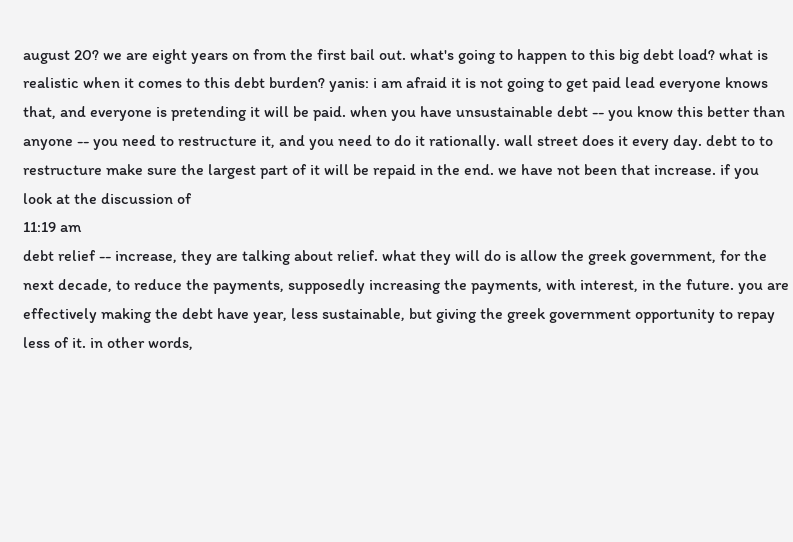august 20? we are eight years on from the first bail out. what's going to happen to this big debt load? what is realistic when it comes to this debt burden? yanis: i am afraid it is not going to get paid lead everyone knows that, and everyone is pretending it will be paid. when you have unsustainable debt -- you know this better than anyone -- you need to restructure it, and you need to do it rationally. wall street does it every day. debt to to restructure make sure the largest part of it will be repaid in the end. we have not been that increase. if you look at the discussion of
11:19 am
debt relief -- increase, they are talking about relief. what they will do is allow the greek government, for the next decade, to reduce the payments, supposedly increasing the payments, with interest, in the future. you are effectively making the debt have year, less sustainable, but giving the greek government opportunity to repay less of it. in other words,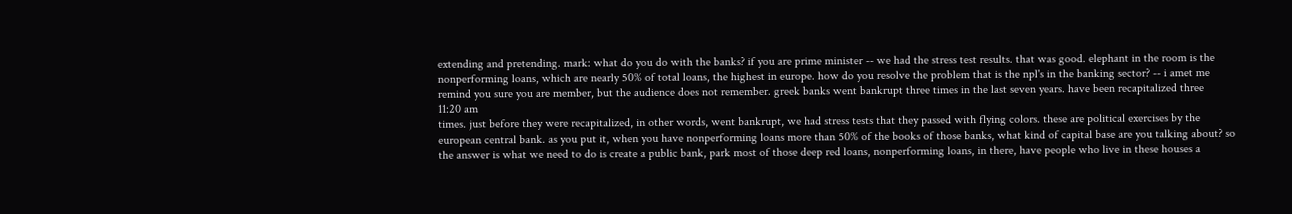extending and pretending. mark: what do you do with the banks? if you are prime minister -- we had the stress test results. that was good. elephant in the room is the nonperforming loans, which are nearly 50% of total loans, the highest in europe. how do you resolve the problem that is the npl's in the banking sector? -- i amet me remind you sure you are member, but the audience does not remember. greek banks went bankrupt three times in the last seven years. have been recapitalized three
11:20 am
times. just before they were recapitalized, in other words, went bankrupt, we had stress tests that they passed with flying colors. these are political exercises by the european central bank. as you put it, when you have nonperforming loans more than 50% of the books of those banks, what kind of capital base are you talking about? so the answer is what we need to do is create a public bank, park most of those deep red loans, nonperforming loans, in there, have people who live in these houses a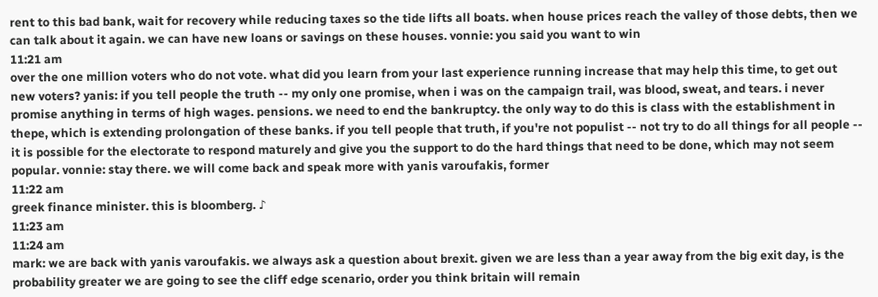rent to this bad bank, wait for recovery while reducing taxes so the tide lifts all boats. when house prices reach the valley of those debts, then we can talk about it again. we can have new loans or savings on these houses. vonnie: you said you want to win
11:21 am
over the one million voters who do not vote. what did you learn from your last experience running increase that may help this time, to get out new voters? yanis: if you tell people the truth -- my only one promise, when i was on the campaign trail, was blood, sweat, and tears. i never promise anything in terms of high wages. pensions. we need to end the bankruptcy. the only way to do this is class with the establishment in thepe, which is extending prolongation of these banks. if you tell people that truth, if you're not populist -- not try to do all things for all people -- it is possible for the electorate to respond maturely and give you the support to do the hard things that need to be done, which may not seem popular. vonnie: stay there. we will come back and speak more with yanis varoufakis, former
11:22 am
greek finance minister. this is bloomberg. ♪
11:23 am
11:24 am
mark: we are back with yanis varoufakis. we always ask a question about brexit. given we are less than a year away from the big exit day, is the probability greater we are going to see the cliff edge scenario, order you think britain will remain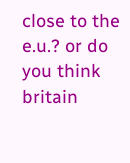close to the e.u.? or do you think britain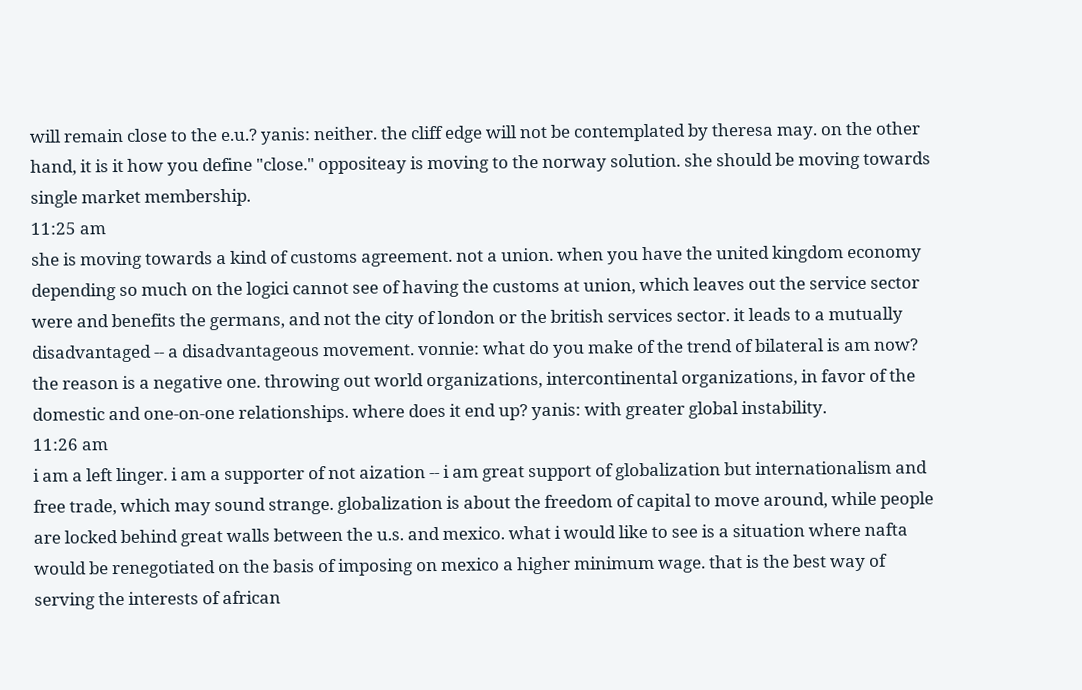will remain close to the e.u.? yanis: neither. the cliff edge will not be contemplated by theresa may. on the other hand, it is it how you define "close." oppositeay is moving to the norway solution. she should be moving towards single market membership.
11:25 am
she is moving towards a kind of customs agreement. not a union. when you have the united kingdom economy depending so much on the logici cannot see of having the customs at union, which leaves out the service sector were and benefits the germans, and not the city of london or the british services sector. it leads to a mutually disadvantaged -- a disadvantageous movement. vonnie: what do you make of the trend of bilateral is am now? the reason is a negative one. throwing out world organizations, intercontinental organizations, in favor of the domestic and one-on-one relationships. where does it end up? yanis: with greater global instability.
11:26 am
i am a left linger. i am a supporter of not aization -- i am great support of globalization but internationalism and free trade, which may sound strange. globalization is about the freedom of capital to move around, while people are locked behind great walls between the u.s. and mexico. what i would like to see is a situation where nafta would be renegotiated on the basis of imposing on mexico a higher minimum wage. that is the best way of serving the interests of african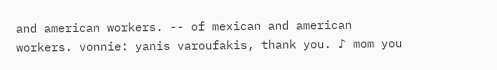and american workers. -- of mexican and american workers. vonnie: yanis varoufakis, thank you. ♪ mom you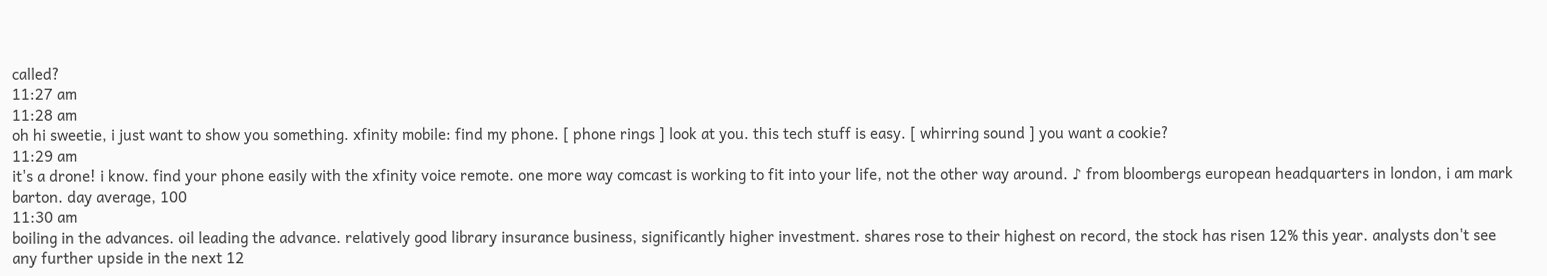called?
11:27 am
11:28 am
oh hi sweetie, i just want to show you something. xfinity mobile: find my phone. [ phone rings ] look at you. this tech stuff is easy. [ whirring sound ] you want a cookie?
11:29 am
it's a drone! i know. find your phone easily with the xfinity voice remote. one more way comcast is working to fit into your life, not the other way around. ♪ from bloombergs european headquarters in london, i am mark barton. day average, 100
11:30 am
boiling in the advances. oil leading the advance. relatively good library insurance business, significantly higher investment. shares rose to their highest on record, the stock has risen 12% this year. analysts don't see any further upside in the next 12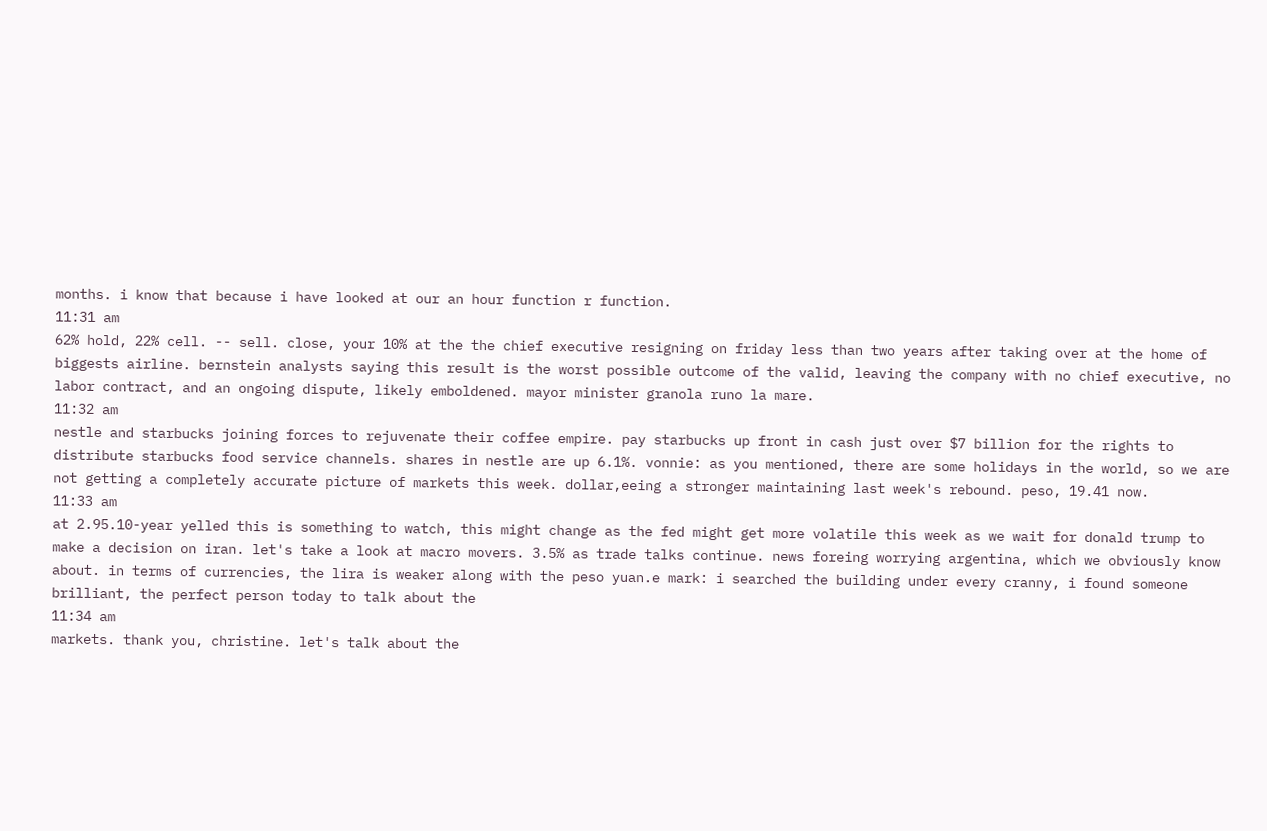months. i know that because i have looked at our an hour function r function.
11:31 am
62% hold, 22% cell. -- sell. close, your 10% at the the chief executive resigning on friday less than two years after taking over at the home of biggests airline. bernstein analysts saying this result is the worst possible outcome of the valid, leaving the company with no chief executive, no labor contract, and an ongoing dispute, likely emboldened. mayor minister granola runo la mare.
11:32 am
nestle and starbucks joining forces to rejuvenate their coffee empire. pay starbucks up front in cash just over $7 billion for the rights to distribute starbucks food service channels. shares in nestle are up 6.1%. vonnie: as you mentioned, there are some holidays in the world, so we are not getting a completely accurate picture of markets this week. dollar,eeing a stronger maintaining last week's rebound. peso, 19.41 now.
11:33 am
at 2.95.10-year yelled this is something to watch, this might change as the fed might get more volatile this week as we wait for donald trump to make a decision on iran. let's take a look at macro movers. 3.5% as trade talks continue. news foreing worrying argentina, which we obviously know about. in terms of currencies, the lira is weaker along with the peso yuan.e mark: i searched the building under every cranny, i found someone brilliant, the perfect person today to talk about the
11:34 am
markets. thank you, christine. let's talk about the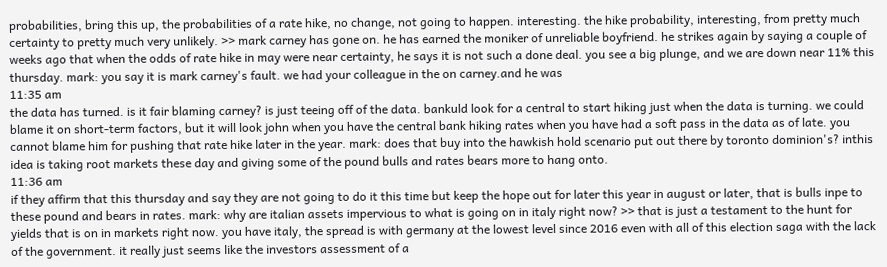probabilities, bring this up, the probabilities of a rate hike, no change, not going to happen. interesting. the hike probability, interesting, from pretty much certainty to pretty much very unlikely. >> mark carney has gone on. he has earned the moniker of unreliable boyfriend. he strikes again by saying a couple of weeks ago that when the odds of rate hike in may were near certainty, he says it is not such a done deal. you see a big plunge, and we are down near 11% this thursday. mark: you say it is mark carney's fault. we had your colleague in the on carney.and he was
11:35 am
the data has turned. is it fair blaming carney? is just teeing off of the data. bankuld look for a central to start hiking just when the data is turning. we could blame it on short-term factors, but it will look john when you have the central bank hiking rates when you have had a soft pass in the data as of late. you cannot blame him for pushing that rate hike later in the year. mark: does that buy into the hawkish hold scenario put out there by toronto dominion's? inthis idea is taking root markets these day and giving some of the pound bulls and rates bears more to hang onto.
11:36 am
if they affirm that this thursday and say they are not going to do it this time but keep the hope out for later this year in august or later, that is bulls inpe to these pound and bears in rates. mark: why are italian assets impervious to what is going on in italy right now? >> that is just a testament to the hunt for yields that is on in markets right now. you have italy, the spread is with germany at the lowest level since 2016 even with all of this election saga with the lack of the government. it really just seems like the investors assessment of a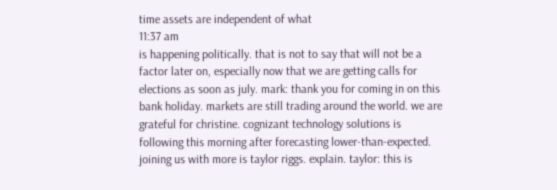time assets are independent of what
11:37 am
is happening politically. that is not to say that will not be a factor later on, especially now that we are getting calls for elections as soon as july. mark: thank you for coming in on this bank holiday. markets are still trading around the world. we are grateful for christine. cognizant technology solutions is following this morning after forecasting lower-than-expected. joining us with more is taylor riggs. explain. taylor: this is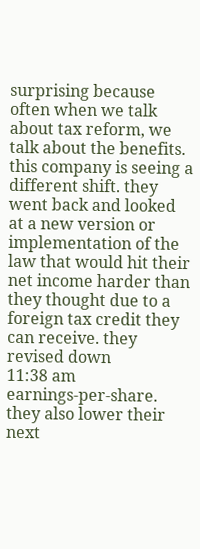surprising because often when we talk about tax reform, we talk about the benefits. this company is seeing a different shift. they went back and looked at a new version or implementation of the law that would hit their net income harder than they thought due to a foreign tax credit they can receive. they revised down
11:38 am
earnings-per-share. they also lower their next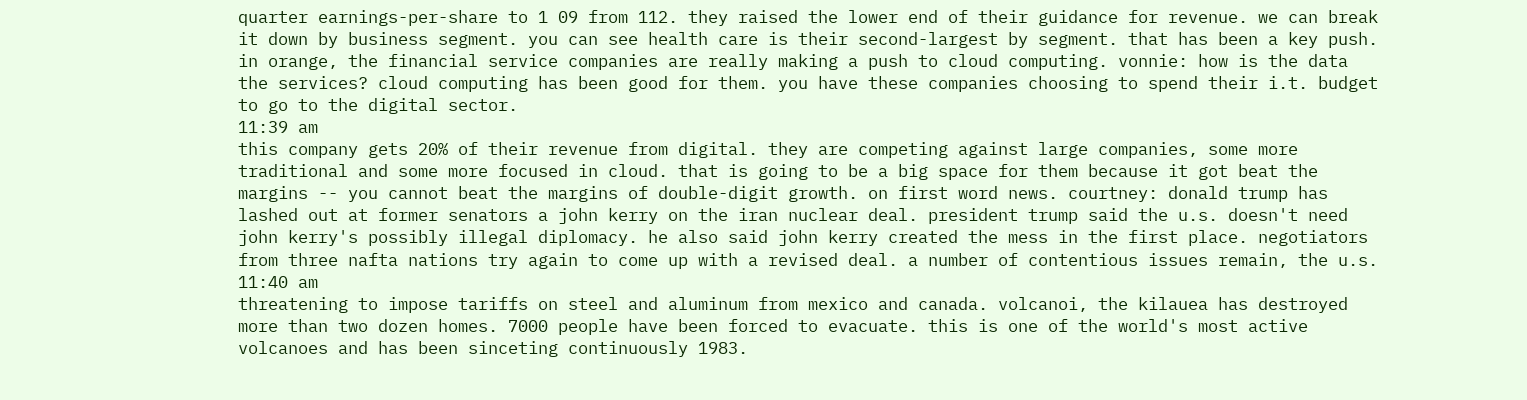quarter earnings-per-share to 1 09 from 112. they raised the lower end of their guidance for revenue. we can break it down by business segment. you can see health care is their second-largest by segment. that has been a key push. in orange, the financial service companies are really making a push to cloud computing. vonnie: how is the data the services? cloud computing has been good for them. you have these companies choosing to spend their i.t. budget to go to the digital sector.
11:39 am
this company gets 20% of their revenue from digital. they are competing against large companies, some more traditional and some more focused in cloud. that is going to be a big space for them because it got beat the margins -- you cannot beat the margins of double-digit growth. on first word news. courtney: donald trump has lashed out at former senators a john kerry on the iran nuclear deal. president trump said the u.s. doesn't need john kerry's possibly illegal diplomacy. he also said john kerry created the mess in the first place. negotiators from three nafta nations try again to come up with a revised deal. a number of contentious issues remain, the u.s.
11:40 am
threatening to impose tariffs on steel and aluminum from mexico and canada. volcanoi, the kilauea has destroyed more than two dozen homes. 7000 people have been forced to evacuate. this is one of the world's most active volcanoes and has been sinceting continuously 1983.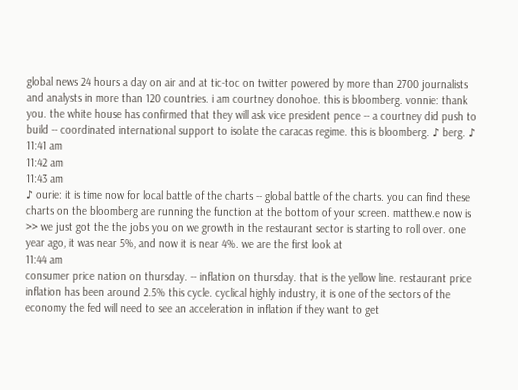global news 24 hours a day on air and at tic-toc on twitter powered by more than 2700 journalists and analysts in more than 120 countries. i am courtney donohoe. this is bloomberg. vonnie: thank you. the white house has confirmed that they will ask vice president pence -- a courtney did push to build -- coordinated international support to isolate the caracas regime. this is bloomberg. ♪ berg. ♪
11:41 am
11:42 am
11:43 am
♪ ourie: it is time now for local battle of the charts -- global battle of the charts. you can find these charts on the bloomberg are running the function at the bottom of your screen. matthew.e now is >> we just got the the jobs you on we growth in the restaurant sector is starting to roll over. one year ago, it was near 5%, and now it is near 4%. we are the first look at
11:44 am
consumer price nation on thursday. -- inflation on thursday. that is the yellow line. restaurant price inflation has been around 2.5% this cycle. cyclical highly industry, it is one of the sectors of the economy the fed will need to see an acceleration in inflation if they want to get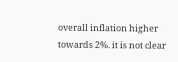overall inflation higher towards 2%. it is not clear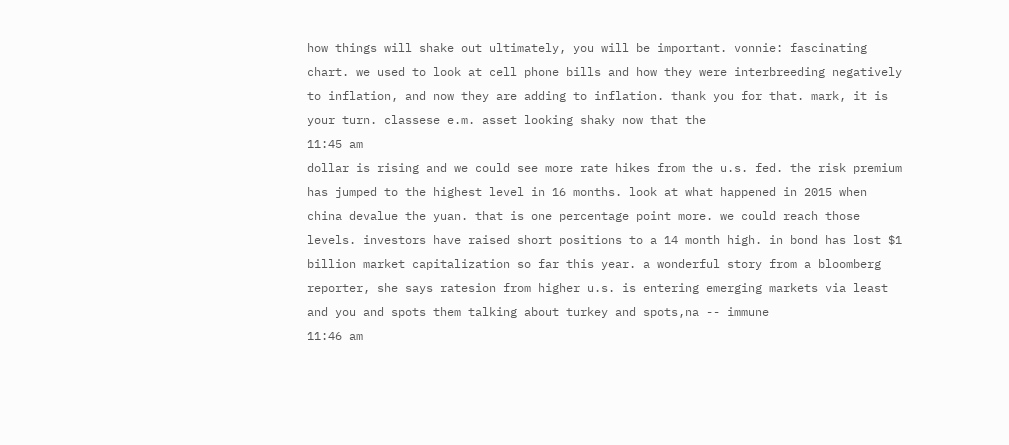how things will shake out ultimately, you will be important. vonnie: fascinating chart. we used to look at cell phone bills and how they were interbreeding negatively to inflation, and now they are adding to inflation. thank you for that. mark, it is your turn. classese e.m. asset looking shaky now that the
11:45 am
dollar is rising and we could see more rate hikes from the u.s. fed. the risk premium has jumped to the highest level in 16 months. look at what happened in 2015 when china devalue the yuan. that is one percentage point more. we could reach those levels. investors have raised short positions to a 14 month high. in bond has lost $1 billion market capitalization so far this year. a wonderful story from a bloomberg reporter, she says ratesion from higher u.s. is entering emerging markets via least and you and spots them talking about turkey and spots,na -- immune
11:46 am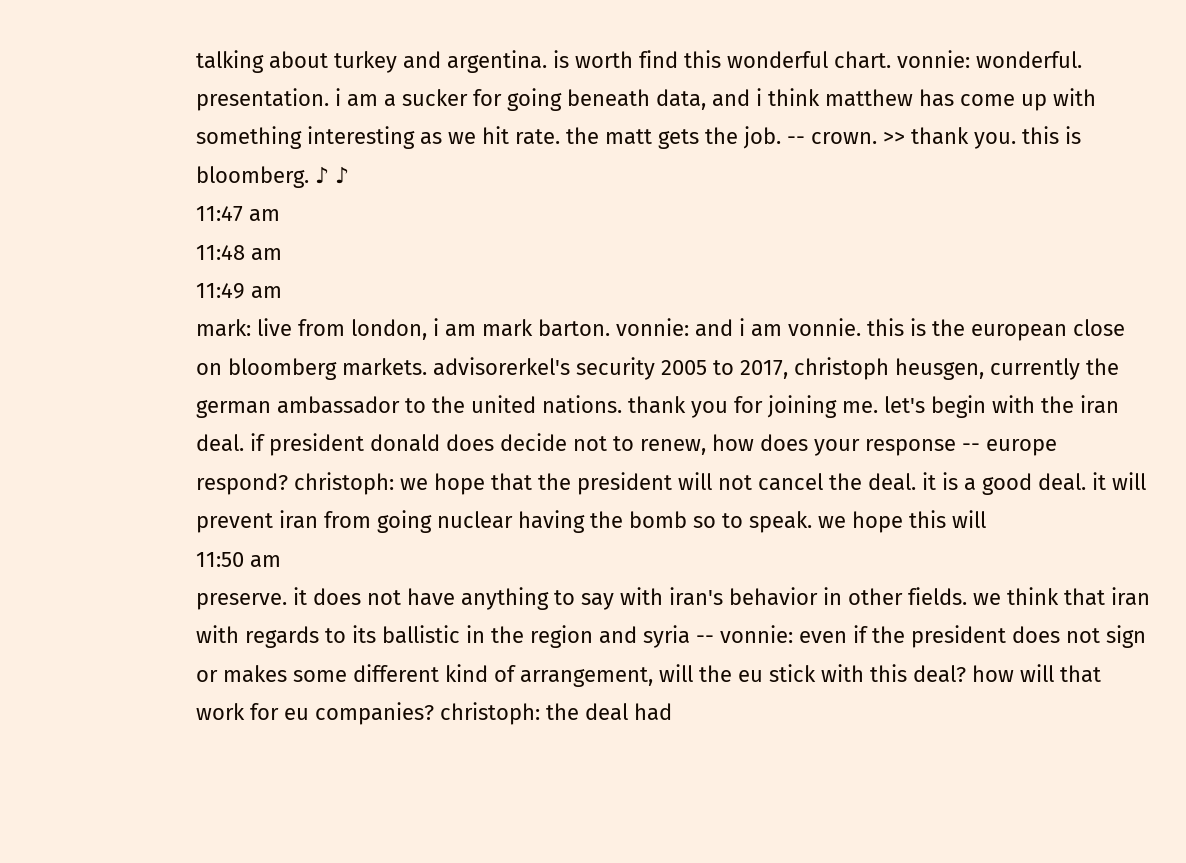talking about turkey and argentina. is worth find this wonderful chart. vonnie: wonderful. presentation. i am a sucker for going beneath data, and i think matthew has come up with something interesting as we hit rate. the matt gets the job. -- crown. >> thank you. this is bloomberg. ♪ ♪
11:47 am
11:48 am
11:49 am
mark: live from london, i am mark barton. vonnie: and i am vonnie. this is the european close on bloomberg markets. advisorerkel's security 2005 to 2017, christoph heusgen, currently the german ambassador to the united nations. thank you for joining me. let's begin with the iran deal. if president donald does decide not to renew, how does your response -- europe respond? christoph: we hope that the president will not cancel the deal. it is a good deal. it will prevent iran from going nuclear having the bomb so to speak. we hope this will
11:50 am
preserve. it does not have anything to say with iran's behavior in other fields. we think that iran with regards to its ballistic in the region and syria -- vonnie: even if the president does not sign or makes some different kind of arrangement, will the eu stick with this deal? how will that work for eu companies? christoph: the deal had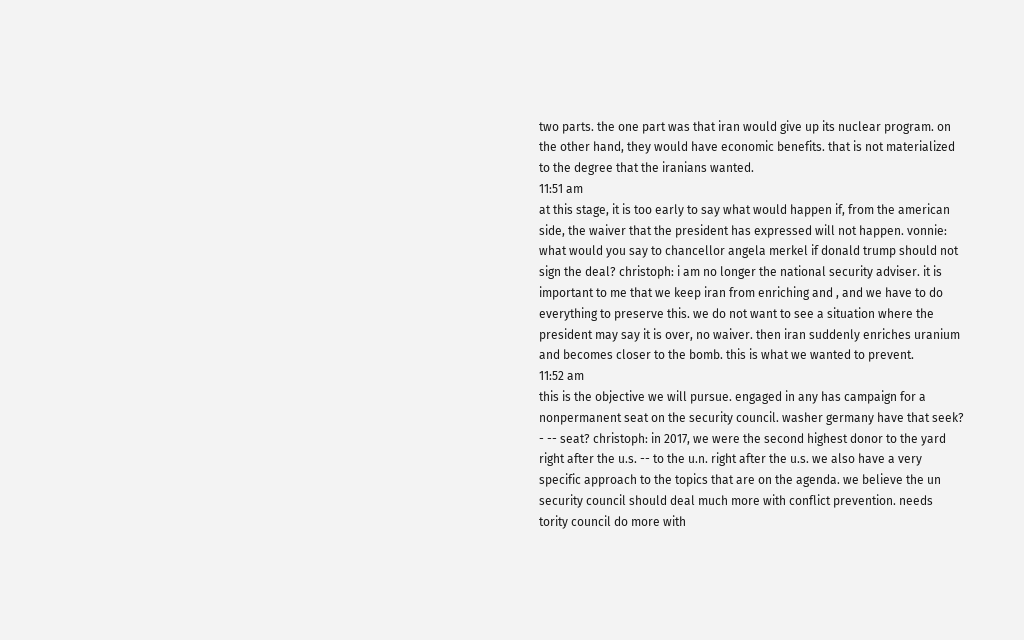two parts. the one part was that iran would give up its nuclear program. on the other hand, they would have economic benefits. that is not materialized to the degree that the iranians wanted.
11:51 am
at this stage, it is too early to say what would happen if, from the american side, the waiver that the president has expressed will not happen. vonnie: what would you say to chancellor angela merkel if donald trump should not sign the deal? christoph: i am no longer the national security adviser. it is important to me that we keep iran from enriching and , and we have to do everything to preserve this. we do not want to see a situation where the president may say it is over, no waiver. then iran suddenly enriches uranium and becomes closer to the bomb. this is what we wanted to prevent.
11:52 am
this is the objective we will pursue. engaged in any has campaign for a nonpermanent seat on the security council. washer germany have that seek? - -- seat? christoph: in 2017, we were the second highest donor to the yard right after the u.s. -- to the u.n. right after the u.s. we also have a very specific approach to the topics that are on the agenda. we believe the un security council should deal much more with conflict prevention. needs tority council do more with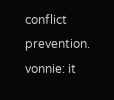conflict prevention. vonnie: it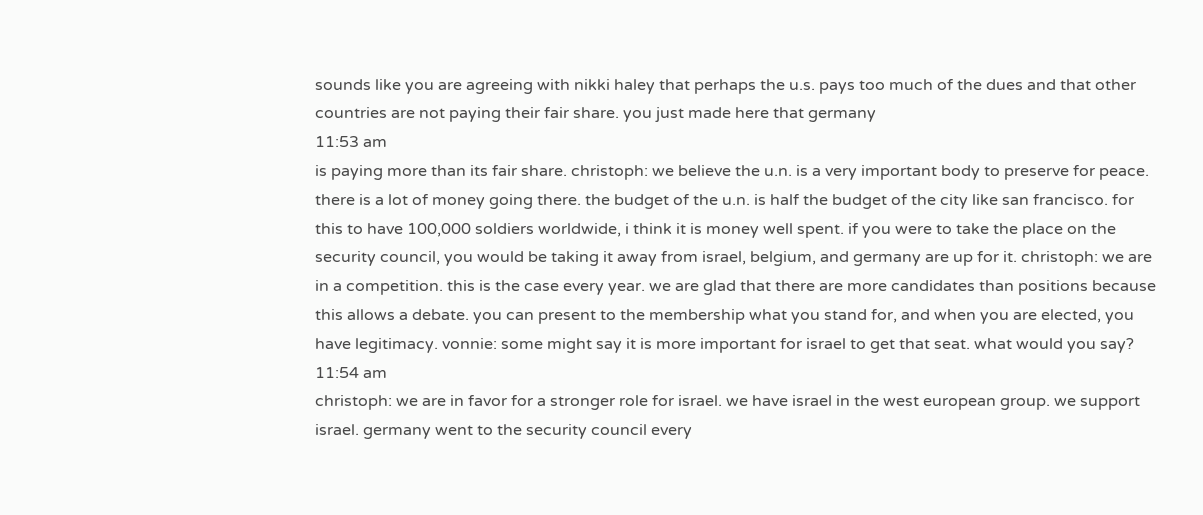sounds like you are agreeing with nikki haley that perhaps the u.s. pays too much of the dues and that other countries are not paying their fair share. you just made here that germany
11:53 am
is paying more than its fair share. christoph: we believe the u.n. is a very important body to preserve for peace. there is a lot of money going there. the budget of the u.n. is half the budget of the city like san francisco. for this to have 100,000 soldiers worldwide, i think it is money well spent. if you were to take the place on the security council, you would be taking it away from israel, belgium, and germany are up for it. christoph: we are in a competition. this is the case every year. we are glad that there are more candidates than positions because this allows a debate. you can present to the membership what you stand for, and when you are elected, you have legitimacy. vonnie: some might say it is more important for israel to get that seat. what would you say?
11:54 am
christoph: we are in favor for a stronger role for israel. we have israel in the west european group. we support israel. germany went to the security council every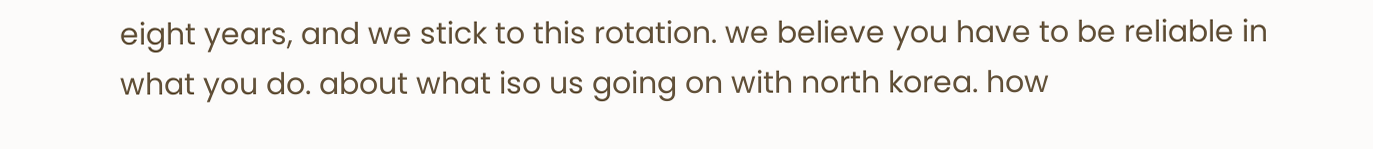eight years, and we stick to this rotation. we believe you have to be reliable in what you do. about what iso us going on with north korea. how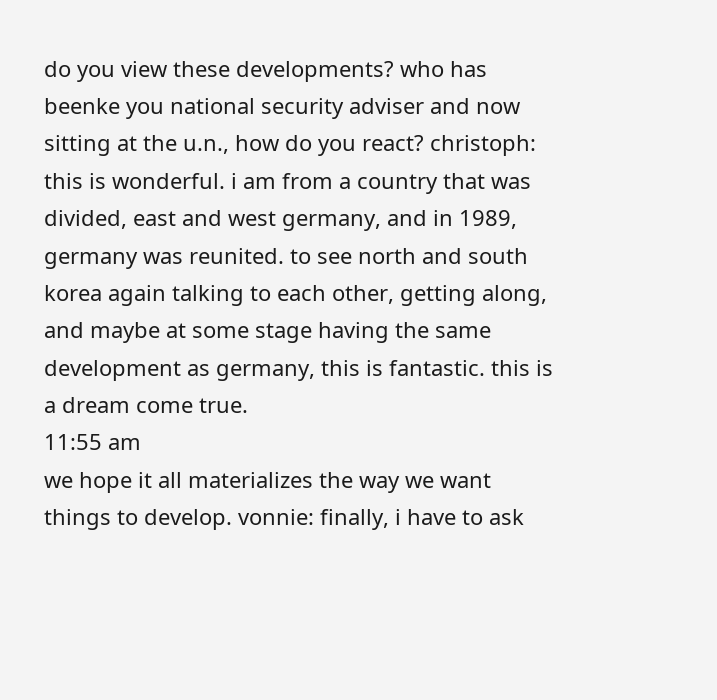do you view these developments? who has beenke you national security adviser and now sitting at the u.n., how do you react? christoph: this is wonderful. i am from a country that was divided, east and west germany, and in 1989, germany was reunited. to see north and south korea again talking to each other, getting along, and maybe at some stage having the same development as germany, this is fantastic. this is a dream come true.
11:55 am
we hope it all materializes the way we want things to develop. vonnie: finally, i have to ask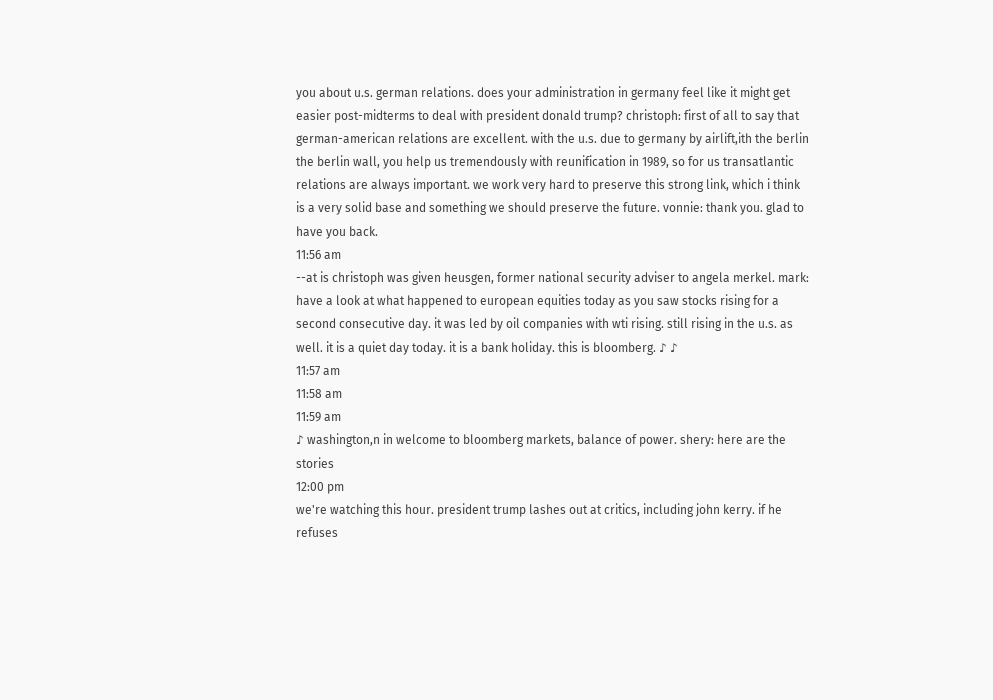you about u.s. german relations. does your administration in germany feel like it might get easier post-midterms to deal with president donald trump? christoph: first of all to say that german-american relations are excellent. with the u.s. due to germany by airlift,ith the berlin the berlin wall, you help us tremendously with reunification in 1989, so for us transatlantic relations are always important. we work very hard to preserve this strong link, which i think is a very solid base and something we should preserve the future. vonnie: thank you. glad to have you back.
11:56 am
--at is christoph was given heusgen, former national security adviser to angela merkel. mark: have a look at what happened to european equities today as you saw stocks rising for a second consecutive day. it was led by oil companies with wti rising. still rising in the u.s. as well. it is a quiet day today. it is a bank holiday. this is bloomberg. ♪ ♪
11:57 am
11:58 am
11:59 am
♪ washington,n in welcome to bloomberg markets, balance of power. shery: here are the stories
12:00 pm
we're watching this hour. president trump lashes out at critics, including john kerry. if he refuses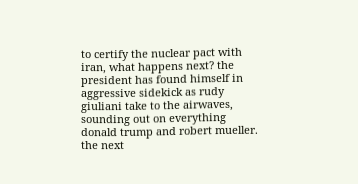to certify the nuclear pact with iran, what happens next? the president has found himself in aggressive sidekick as rudy giuliani take to the airwaves, sounding out on everything donald trump and robert mueller. the next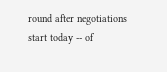round after negotiations start today -- of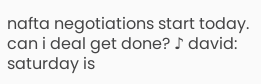nafta negotiations start today. can i deal get done? ♪ david: saturday is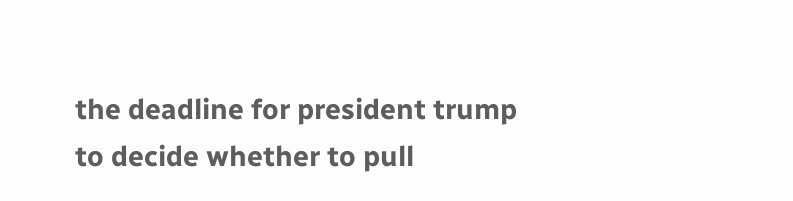the deadline for president trump to decide whether to pull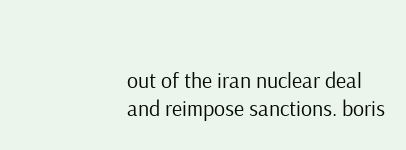out of the iran nuclear deal and reimpose sanctions. boris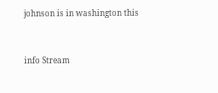johnson is in washington this


info Stream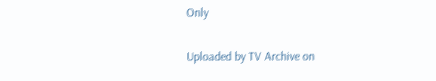Only

Uploaded by TV Archive on